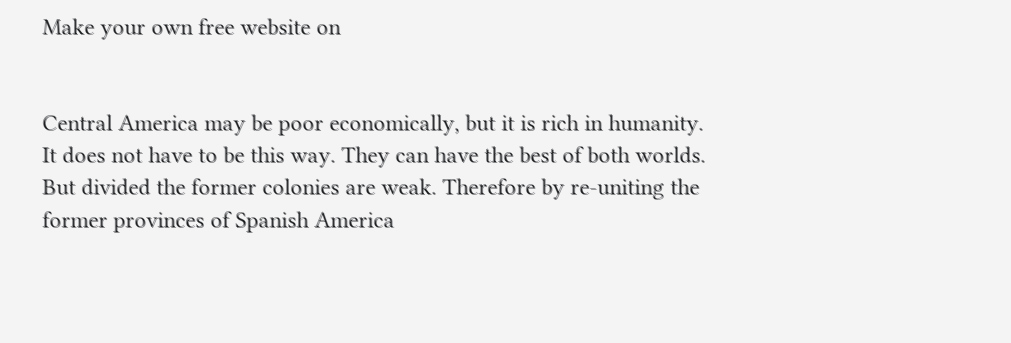Make your own free website on


Central America may be poor economically, but it is rich in humanity. It does not have to be this way. They can have the best of both worlds. But divided the former colonies are weak. Therefore by re-uniting the former provinces of Spanish America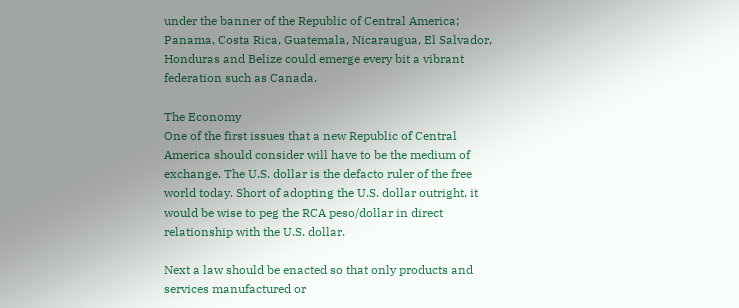under the banner of the Republic of Central America; Panama, Costa Rica, Guatemala, Nicaraugua, El Salvador, Honduras and Belize could emerge every bit a vibrant federation such as Canada.

The Economy
One of the first issues that a new Republic of Central America should consider will have to be the medium of exchange. The U.S. dollar is the defacto ruler of the free world today. Short of adopting the U.S. dollar outright, it would be wise to peg the RCA peso/dollar in direct relationship with the U.S. dollar.

Next a law should be enacted so that only products and services manufactured or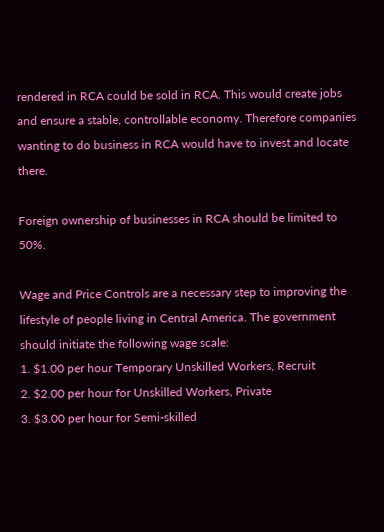rendered in RCA could be sold in RCA. This would create jobs and ensure a stable, controllable economy. Therefore companies wanting to do business in RCA would have to invest and locate there.

Foreign ownership of businesses in RCA should be limited to 50%.

Wage and Price Controls are a necessary step to improving the lifestyle of people living in Central America. The government should initiate the following wage scale:
1. $1.00 per hour Temporary Unskilled Workers, Recruit
2. $2.00 per hour for Unskilled Workers, Private
3. $3.00 per hour for Semi-skilled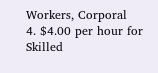Workers, Corporal
4. $4.00 per hour for Skilled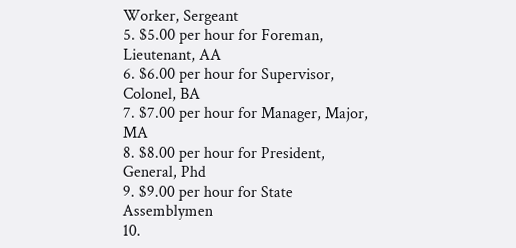Worker, Sergeant
5. $5.00 per hour for Foreman, Lieutenant, AA
6. $6.00 per hour for Supervisor, Colonel, BA
7. $7.00 per hour for Manager, Major, MA
8. $8.00 per hour for President, General, Phd
9. $9.00 per hour for State Assemblymen
10.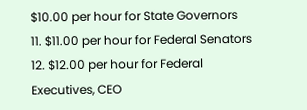$10.00 per hour for State Governors
11. $11.00 per hour for Federal Senators
12. $12.00 per hour for Federal Executives, CEO